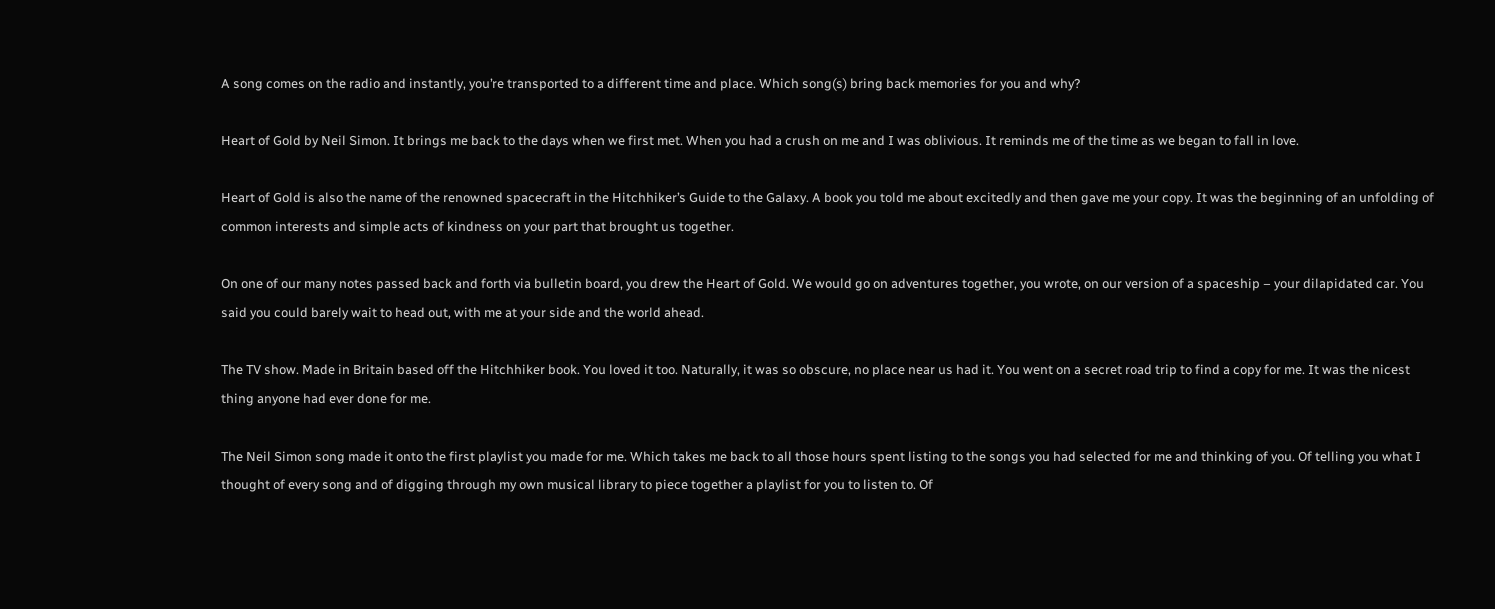A song comes on the radio and instantly, you’re transported to a different time and place. Which song(s) bring back memories for you and why?

Heart of Gold by Neil Simon. It brings me back to the days when we first met. When you had a crush on me and I was oblivious. It reminds me of the time as we began to fall in love.

Heart of Gold is also the name of the renowned spacecraft in the Hitchhiker’s Guide to the Galaxy. A book you told me about excitedly and then gave me your copy. It was the beginning of an unfolding of common interests and simple acts of kindness on your part that brought us together.

On one of our many notes passed back and forth via bulletin board, you drew the Heart of Gold. We would go on adventures together, you wrote, on our version of a spaceship – your dilapidated car. You said you could barely wait to head out, with me at your side and the world ahead.

The TV show. Made in Britain based off the Hitchhiker book. You loved it too. Naturally, it was so obscure, no place near us had it. You went on a secret road trip to find a copy for me. It was the nicest thing anyone had ever done for me.

The Neil Simon song made it onto the first playlist you made for me. Which takes me back to all those hours spent listing to the songs you had selected for me and thinking of you. Of telling you what I thought of every song and of digging through my own musical library to piece together a playlist for you to listen to. Of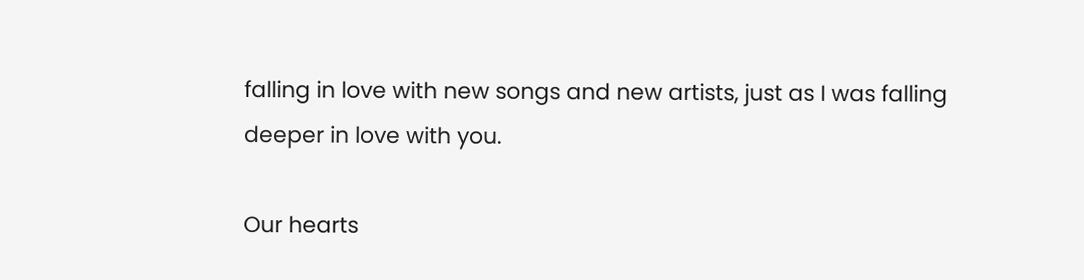falling in love with new songs and new artists, just as I was falling deeper in love with you.

Our hearts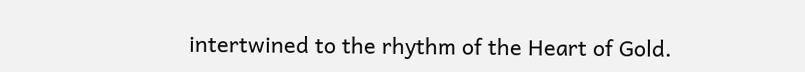intertwined to the rhythm of the Heart of Gold.